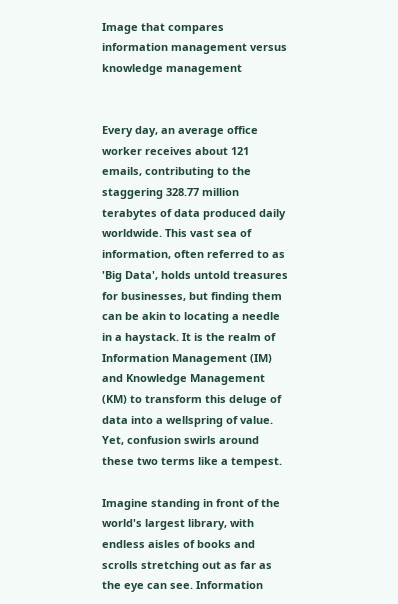Image that compares information management versus knowledge management


Every day, an average office worker receives about 121 emails, contributing to the staggering 328.77 million terabytes of data produced daily worldwide. This vast sea of information, often referred to as 'Big Data', holds untold treasures for businesses, but finding them can be akin to locating a needle in a haystack. It is the realm of Information Management (IM) and Knowledge Management (KM) to transform this deluge of data into a wellspring of value. Yet, confusion swirls around these two terms like a tempest.

Imagine standing in front of the world's largest library, with endless aisles of books and scrolls stretching out as far as the eye can see. Information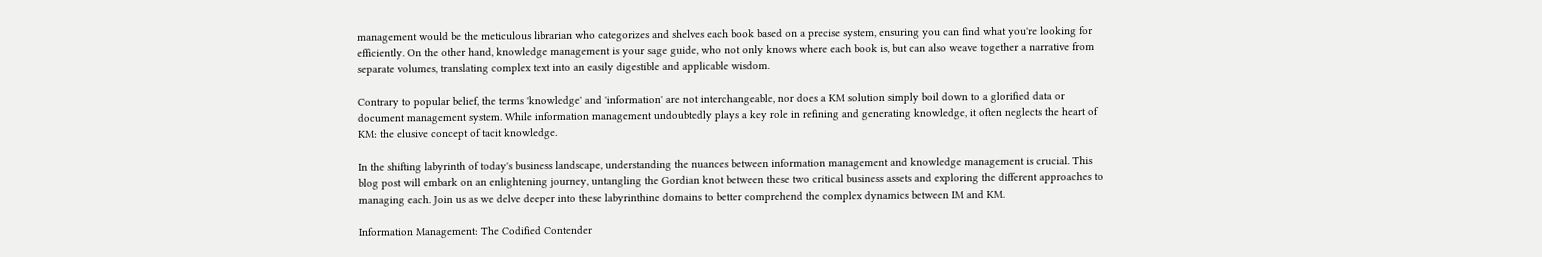management would be the meticulous librarian who categorizes and shelves each book based on a precise system, ensuring you can find what you're looking for efficiently. On the other hand, knowledge management is your sage guide, who not only knows where each book is, but can also weave together a narrative from separate volumes, translating complex text into an easily digestible and applicable wisdom.

Contrary to popular belief, the terms 'knowledge' and 'information' are not interchangeable, nor does a KM solution simply boil down to a glorified data or document management system. While information management undoubtedly plays a key role in refining and generating knowledge, it often neglects the heart of KM: the elusive concept of tacit knowledge.

In the shifting labyrinth of today's business landscape, understanding the nuances between information management and knowledge management is crucial. This blog post will embark on an enlightening journey, untangling the Gordian knot between these two critical business assets and exploring the different approaches to managing each. Join us as we delve deeper into these labyrinthine domains to better comprehend the complex dynamics between IM and KM.

Information Management: The Codified Contender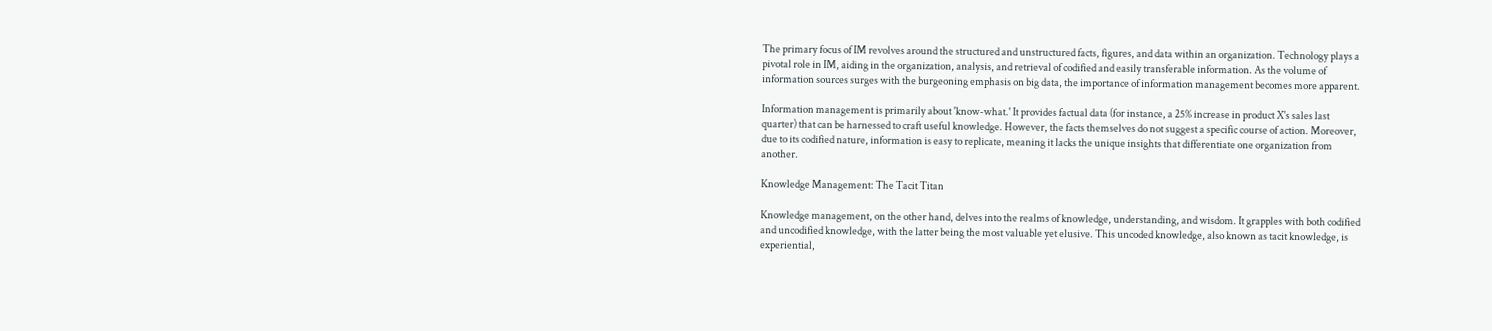The primary focus of IM revolves around the structured and unstructured facts, figures, and data within an organization. Technology plays a pivotal role in IM, aiding in the organization, analysis, and retrieval of codified and easily transferable information. As the volume of information sources surges with the burgeoning emphasis on big data, the importance of information management becomes more apparent.

Information management is primarily about 'know-what.' It provides factual data (for instance, a 25% increase in product X's sales last quarter) that can be harnessed to craft useful knowledge. However, the facts themselves do not suggest a specific course of action. Moreover, due to its codified nature, information is easy to replicate, meaning it lacks the unique insights that differentiate one organization from another.

Knowledge Management: The Tacit Titan

Knowledge management, on the other hand, delves into the realms of knowledge, understanding, and wisdom. It grapples with both codified and uncodified knowledge, with the latter being the most valuable yet elusive. This uncoded knowledge, also known as tacit knowledge, is experiential,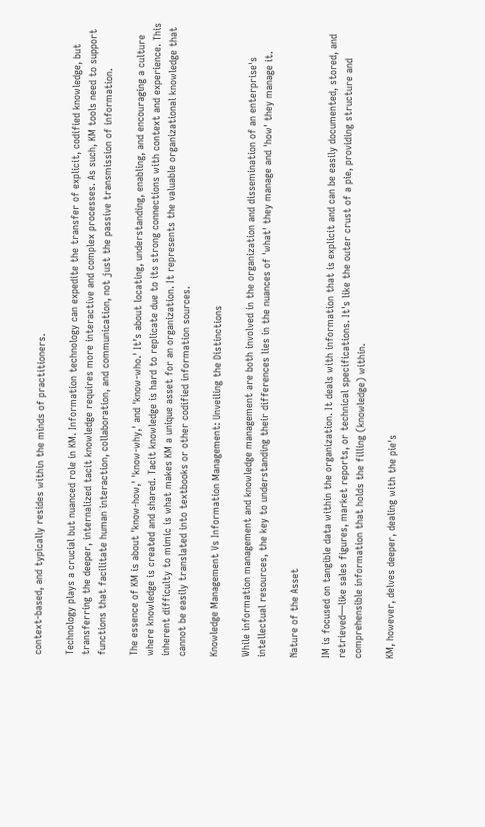context-based, and typically resides within the minds of practitioners.

Technology plays a crucial but nuanced role in KM. Information technology can expedite the transfer of explicit, codified knowledge, but transferring the deeper, internalized tacit knowledge requires more interactive and complex processes. As such, KM tools need to support functions that facilitate human interaction, collaboration, and communication, not just the passive transmission of information.

The essence of KM is about 'know-how,' 'know-why,' and 'know-who.' It’s about locating, understanding, enabling, and encouraging a culture where knowledge is created and shared. Tacit knowledge is hard to replicate due to its strong connections with context and experience. This inherent difficulty to mimic is what makes KM a unique asset for an organization. It represents the valuable organizational knowledge that cannot be easily translated into textbooks or other codified information sources.

Knowledge Management Vs Information Management: Unveiling the Distinctions

While information management and knowledge management are both involved in the organization and dissemination of an enterprise's intellectual resources, the key to understanding their differences lies in the nuances of 'what' they manage and 'how' they manage it.

Nature of the Asset

IM is focused on tangible data within the organization. It deals with information that is explicit and can be easily documented, stored, and retrieved—like sales figures, market reports, or technical specifications. It's like the outer crust of a pie, providing structure and comprehensible information that holds the filling (knowledge) within.

KM, however, delves deeper, dealing with the pie's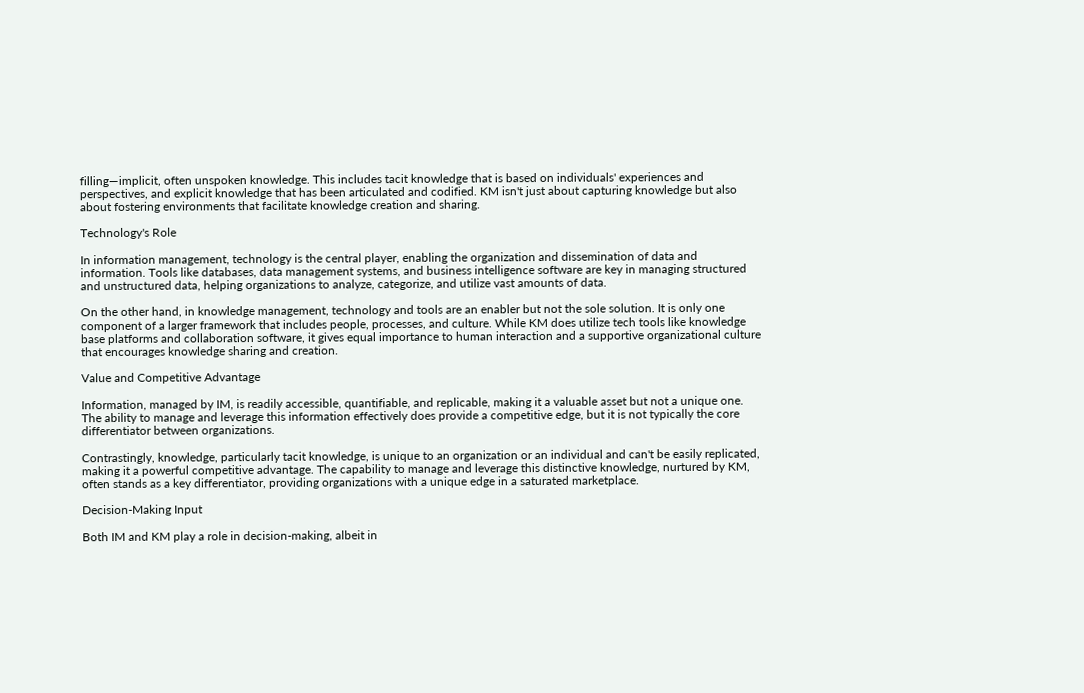filling—implicit, often unspoken knowledge. This includes tacit knowledge that is based on individuals' experiences and perspectives, and explicit knowledge that has been articulated and codified. KM isn't just about capturing knowledge but also about fostering environments that facilitate knowledge creation and sharing.

Technology's Role

In information management, technology is the central player, enabling the organization and dissemination of data and information. Tools like databases, data management systems, and business intelligence software are key in managing structured and unstructured data, helping organizations to analyze, categorize, and utilize vast amounts of data.

On the other hand, in knowledge management, technology and tools are an enabler but not the sole solution. It is only one component of a larger framework that includes people, processes, and culture. While KM does utilize tech tools like knowledge base platforms and collaboration software, it gives equal importance to human interaction and a supportive organizational culture that encourages knowledge sharing and creation.

Value and Competitive Advantage

Information, managed by IM, is readily accessible, quantifiable, and replicable, making it a valuable asset but not a unique one. The ability to manage and leverage this information effectively does provide a competitive edge, but it is not typically the core differentiator between organizations.

Contrastingly, knowledge, particularly tacit knowledge, is unique to an organization or an individual and can't be easily replicated, making it a powerful competitive advantage. The capability to manage and leverage this distinctive knowledge, nurtured by KM, often stands as a key differentiator, providing organizations with a unique edge in a saturated marketplace.

Decision-Making Input

Both IM and KM play a role in decision-making, albeit in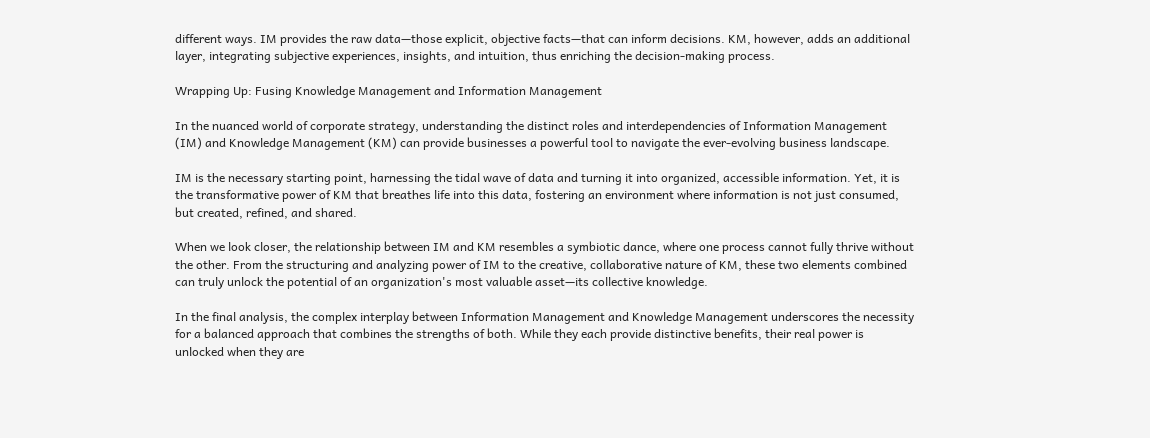different ways. IM provides the raw data—those explicit, objective facts—that can inform decisions. KM, however, adds an additional layer, integrating subjective experiences, insights, and intuition, thus enriching the decision-making process.

Wrapping Up: Fusing Knowledge Management and Information Management

In the nuanced world of corporate strategy, understanding the distinct roles and interdependencies of Information Management (IM) and Knowledge Management (KM) can provide businesses a powerful tool to navigate the ever-evolving business landscape.

IM is the necessary starting point, harnessing the tidal wave of data and turning it into organized, accessible information. Yet, it is the transformative power of KM that breathes life into this data, fostering an environment where information is not just consumed, but created, refined, and shared.

When we look closer, the relationship between IM and KM resembles a symbiotic dance, where one process cannot fully thrive without the other. From the structuring and analyzing power of IM to the creative, collaborative nature of KM, these two elements combined can truly unlock the potential of an organization's most valuable asset—its collective knowledge.

In the final analysis, the complex interplay between Information Management and Knowledge Management underscores the necessity for a balanced approach that combines the strengths of both. While they each provide distinctive benefits, their real power is unlocked when they are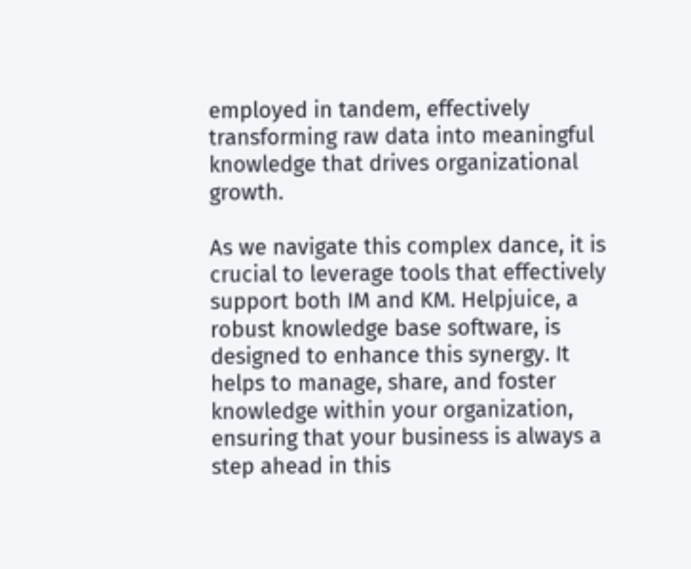employed in tandem, effectively transforming raw data into meaningful knowledge that drives organizational growth.

As we navigate this complex dance, it is crucial to leverage tools that effectively support both IM and KM. Helpjuice, a robust knowledge base software, is designed to enhance this synergy. It helps to manage, share, and foster knowledge within your organization, ensuring that your business is always a step ahead in this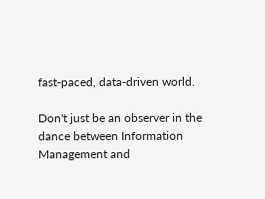fast-paced, data-driven world.

Don't just be an observer in the dance between Information Management and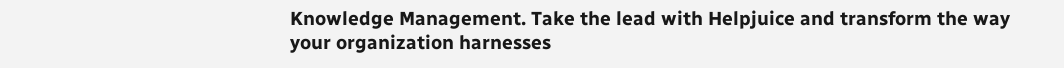Knowledge Management. Take the lead with Helpjuice and transform the way your organization harnesses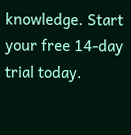knowledge. Start your free 14-day trial today.